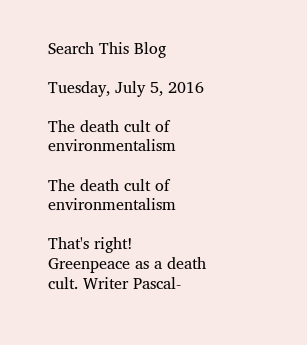Search This Blog

Tuesday, July 5, 2016

The death cult of environmentalism

The death cult of environmentalism

That's right! Greenpeace as a death cult. Writer Pascal-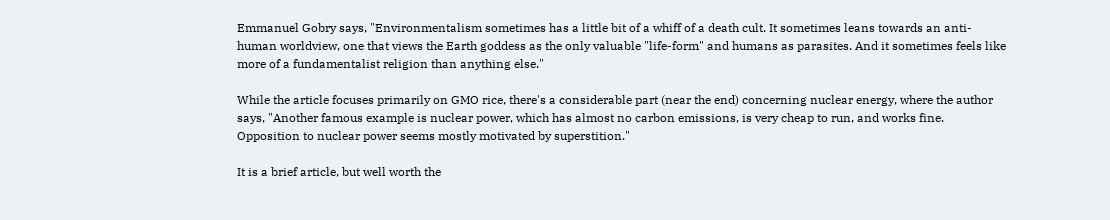Emmanuel Gobry says, "Environmentalism sometimes has a little bit of a whiff of a death cult. It sometimes leans towards an anti-human worldview, one that views the Earth goddess as the only valuable "life-form" and humans as parasites. And it sometimes feels like more of a fundamentalist religion than anything else."

While the article focuses primarily on GMO rice, there's a considerable part (near the end) concerning nuclear energy, where the author says, "Another famous example is nuclear power, which has almost no carbon emissions, is very cheap to run, and works fine. Opposition to nuclear power seems mostly motivated by superstition."

It is a brief article, but well worth the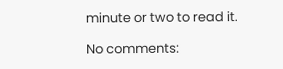minute or two to read it.

No comments: